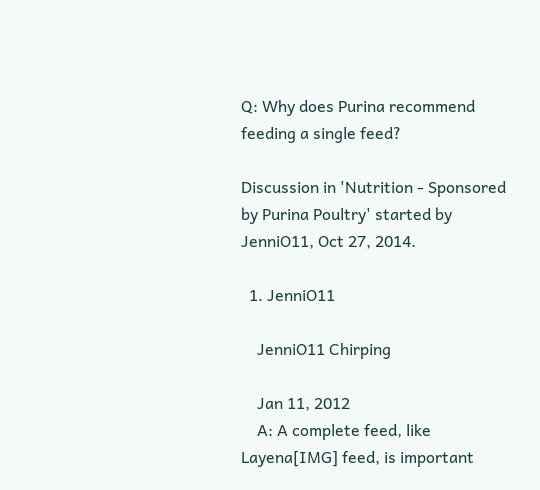Q: Why does Purina recommend feeding a single feed?

Discussion in 'Nutrition - Sponsored by Purina Poultry' started by JenniO11, Oct 27, 2014.

  1. JenniO11

    JenniO11 Chirping

    Jan 11, 2012
    A: A complete feed, like Layena[IMG] feed, is important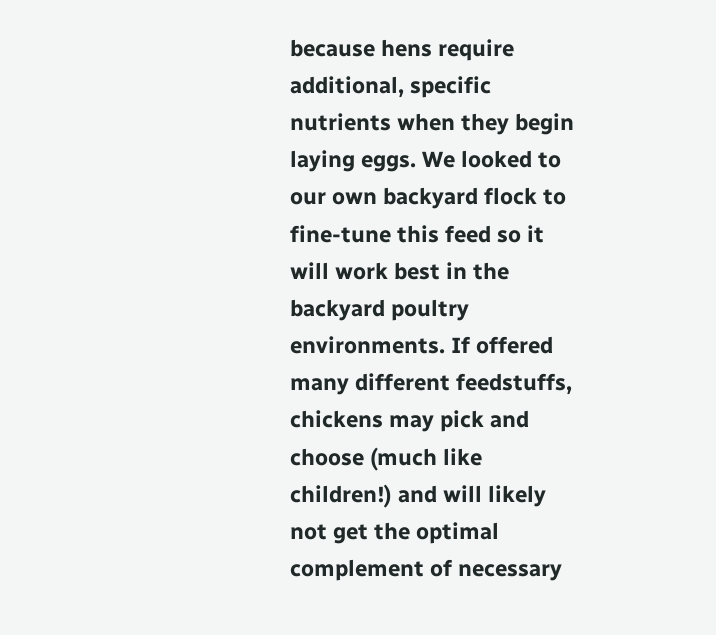because hens require additional, specific nutrients when they begin laying eggs. We looked to our own backyard flock to fine-tune this feed so it will work best in the backyard poultry environments. If offered many different feedstuffs, chickens may pick and choose (much like children!) and will likely not get the optimal complement of necessary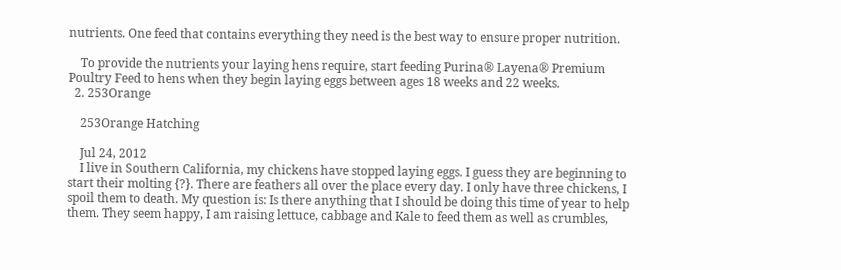nutrients. One feed that contains everything they need is the best way to ensure proper nutrition.

    To provide the nutrients your laying hens require, start feeding Purina® Layena® Premium Poultry Feed to hens when they begin laying eggs between ages 18 weeks and 22 weeks.
  2. 253Orange

    253Orange Hatching

    Jul 24, 2012
    I live in Southern California, my chickens have stopped laying eggs. I guess they are beginning to start their molting {?}. There are feathers all over the place every day. I only have three chickens, I spoil them to death. My question is: Is there anything that I should be doing this time of year to help them. They seem happy, I am raising lettuce, cabbage and Kale to feed them as well as crumbles,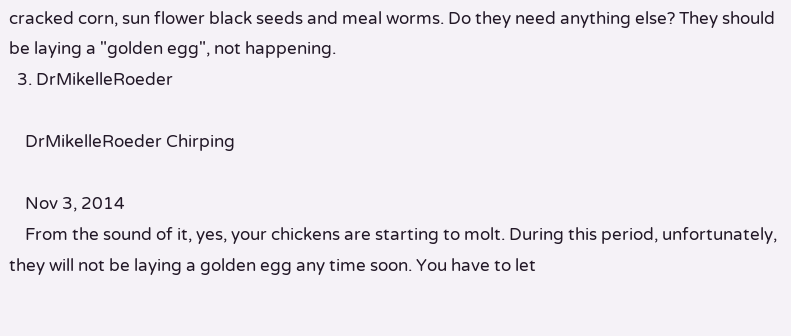cracked corn, sun flower black seeds and meal worms. Do they need anything else? They should be laying a "golden egg", not happening.
  3. DrMikelleRoeder

    DrMikelleRoeder Chirping

    Nov 3, 2014
    From the sound of it, yes, your chickens are starting to molt. During this period, unfortunately, they will not be laying a golden egg any time soon. You have to let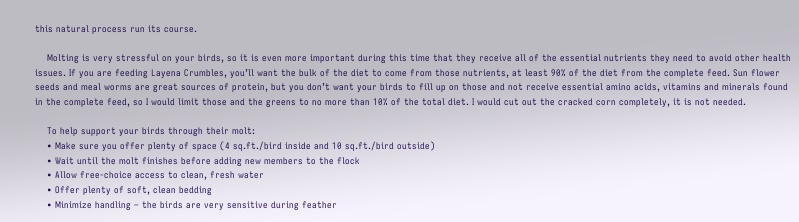this natural process run its course.

    Molting is very stressful on your birds, so it is even more important during this time that they receive all of the essential nutrients they need to avoid other health issues. If you are feeding Layena Crumbles, you’ll want the bulk of the diet to come from those nutrients, at least 90% of the diet from the complete feed. Sun flower seeds and meal worms are great sources of protein, but you don’t want your birds to fill up on those and not receive essential amino acids, vitamins and minerals found in the complete feed, so I would limit those and the greens to no more than 10% of the total diet. I would cut out the cracked corn completely, it is not needed.

    To help support your birds through their molt:
    • Make sure you offer plenty of space (4 sq.ft./bird inside and 10 sq.ft./bird outside)
    • Wait until the molt finishes before adding new members to the flock
    • Allow free-choice access to clean, fresh water
    • Offer plenty of soft, clean bedding
    • Minimize handling – the birds are very sensitive during feather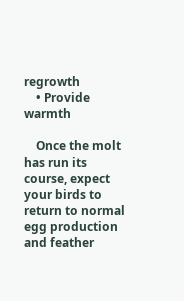regrowth
    • Provide warmth

    Once the molt has run its course, expect your birds to return to normal egg production and feather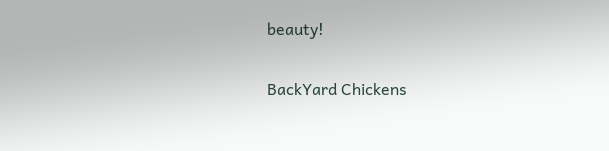beauty!

BackYard Chickens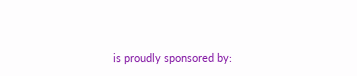is proudly sponsored by: